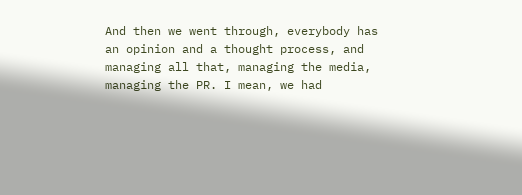And then we went through, everybody has an opinion and a thought process, and managing all that, managing the media, managing the PR. I mean, we had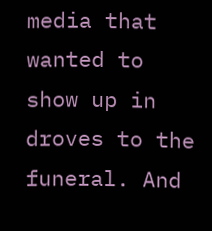media that wanted to show up in droves to the funeral. And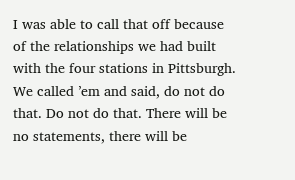I was able to call that off because of the relationships we had built with the four stations in Pittsburgh. We called ’em and said, do not do that. Do not do that. There will be no statements, there will be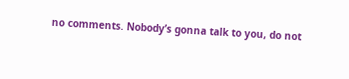no comments. Nobody’s gonna talk to you, do not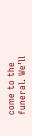come to the funeral. We’ll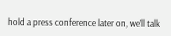hold a press conference later on, we’ll talk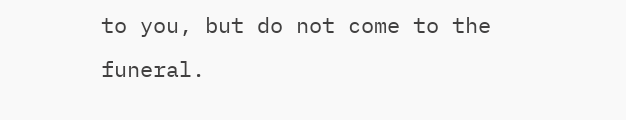to you, but do not come to the funeral.